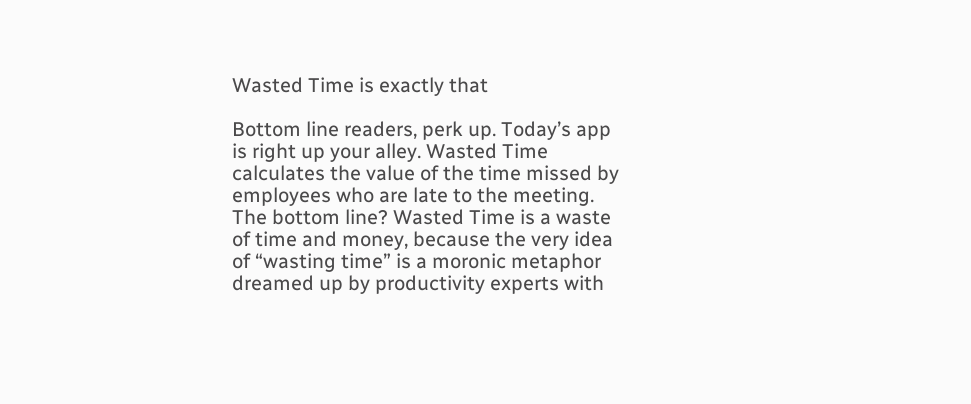Wasted Time is exactly that

Bottom line readers, perk up. Today’s app is right up your alley. Wasted Time calculates the value of the time missed by employees who are late to the meeting. The bottom line? Wasted Time is a waste of time and money, because the very idea of “wasting time” is a moronic metaphor dreamed up by productivity experts with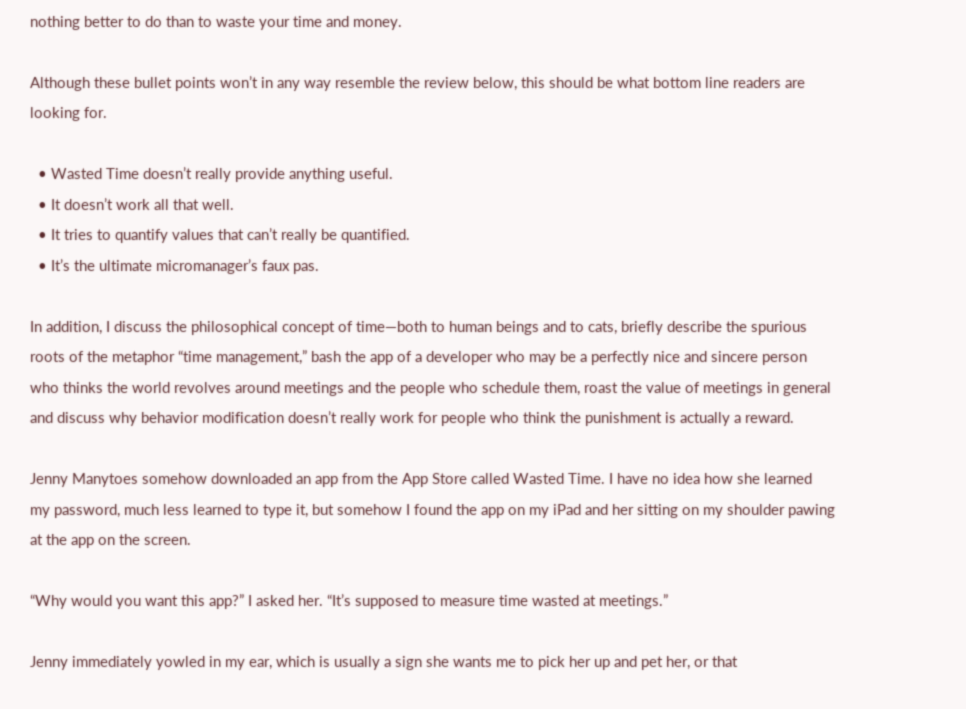nothing better to do than to waste your time and money.

Although these bullet points won’t in any way resemble the review below, this should be what bottom line readers are looking for.

  • Wasted Time doesn’t really provide anything useful.
  • It doesn’t work all that well.
  • It tries to quantify values that can’t really be quantified.
  • It’s the ultimate micromanager’s faux pas.

In addition, I discuss the philosophical concept of time—both to human beings and to cats, briefly describe the spurious roots of the metaphor “time management,” bash the app of a developer who may be a perfectly nice and sincere person who thinks the world revolves around meetings and the people who schedule them, roast the value of meetings in general and discuss why behavior modification doesn’t really work for people who think the punishment is actually a reward.

Jenny Manytoes somehow downloaded an app from the App Store called Wasted Time. I have no idea how she learned my password, much less learned to type it, but somehow I found the app on my iPad and her sitting on my shoulder pawing at the app on the screen.

“Why would you want this app?” I asked her. “It’s supposed to measure time wasted at meetings.”

Jenny immediately yowled in my ear, which is usually a sign she wants me to pick her up and pet her, or that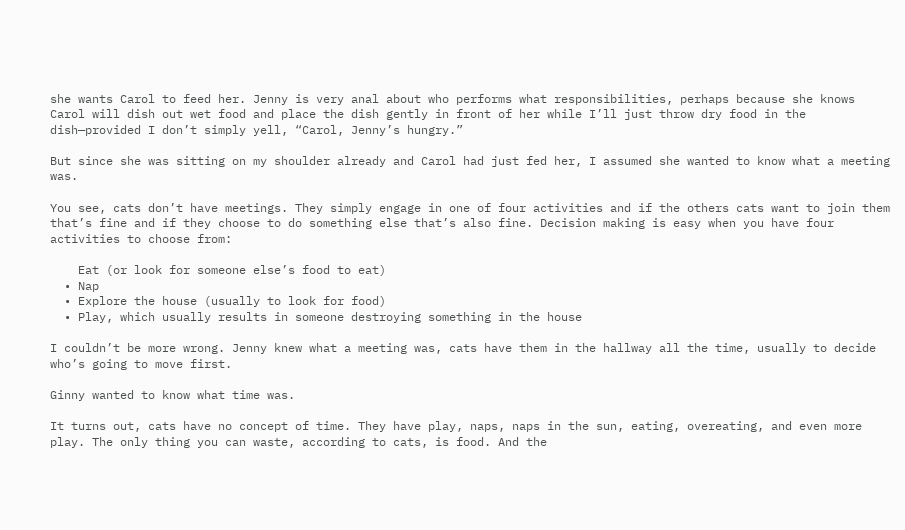she wants Carol to feed her. Jenny is very anal about who performs what responsibilities, perhaps because she knows Carol will dish out wet food and place the dish gently in front of her while I’ll just throw dry food in the dish—provided I don’t simply yell, “Carol, Jenny’s hungry.”

But since she was sitting on my shoulder already and Carol had just fed her, I assumed she wanted to know what a meeting was.

You see, cats don’t have meetings. They simply engage in one of four activities and if the others cats want to join them that’s fine and if they choose to do something else that’s also fine. Decision making is easy when you have four activities to choose from:

    Eat (or look for someone else’s food to eat)
  • Nap
  • Explore the house (usually to look for food)
  • Play, which usually results in someone destroying something in the house

I couldn’t be more wrong. Jenny knew what a meeting was, cats have them in the hallway all the time, usually to decide who’s going to move first.

Ginny wanted to know what time was.

It turns out, cats have no concept of time. They have play, naps, naps in the sun, eating, overeating, and even more play. The only thing you can waste, according to cats, is food. And the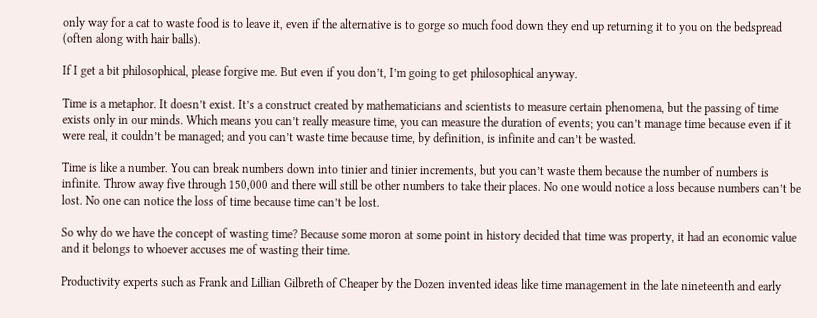only way for a cat to waste food is to leave it, even if the alternative is to gorge so much food down they end up returning it to you on the bedspread (often along with hair balls).

If I get a bit philosophical, please forgive me. But even if you don’t, I’m going to get philosophical anyway.

Time is a metaphor. It doesn’t exist. It’s a construct created by mathematicians and scientists to measure certain phenomena, but the passing of time exists only in our minds. Which means you can’t really measure time, you can measure the duration of events; you can’t manage time because even if it were real, it couldn’t be managed; and you can’t waste time because time, by definition, is infinite and can’t be wasted.

Time is like a number. You can break numbers down into tinier and tinier increments, but you can’t waste them because the number of numbers is infinite. Throw away five through 150,000 and there will still be other numbers to take their places. No one would notice a loss because numbers can’t be lost. No one can notice the loss of time because time can’t be lost.

So why do we have the concept of wasting time? Because some moron at some point in history decided that time was property, it had an economic value and it belongs to whoever accuses me of wasting their time.

Productivity experts such as Frank and Lillian Gilbreth of Cheaper by the Dozen invented ideas like time management in the late nineteenth and early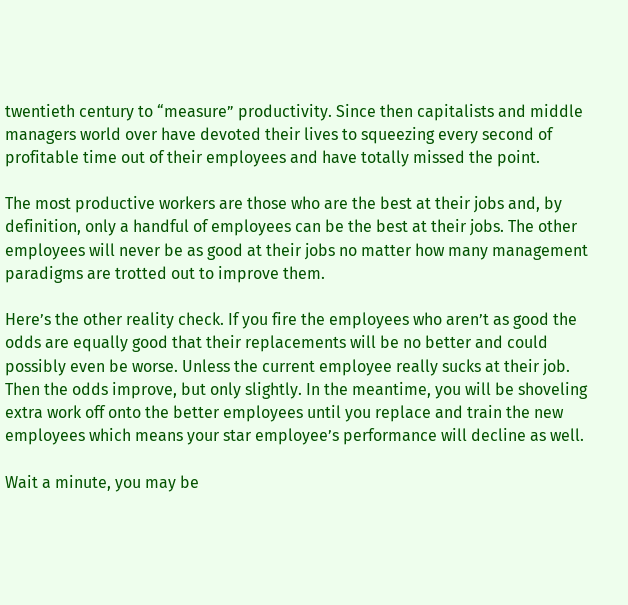twentieth century to “measure” productivity. Since then capitalists and middle managers world over have devoted their lives to squeezing every second of profitable time out of their employees and have totally missed the point.

The most productive workers are those who are the best at their jobs and, by definition, only a handful of employees can be the best at their jobs. The other employees will never be as good at their jobs no matter how many management paradigms are trotted out to improve them.

Here’s the other reality check. If you fire the employees who aren’t as good the odds are equally good that their replacements will be no better and could possibly even be worse. Unless the current employee really sucks at their job. Then the odds improve, but only slightly. In the meantime, you will be shoveling extra work off onto the better employees until you replace and train the new employees which means your star employee’s performance will decline as well.

Wait a minute, you may be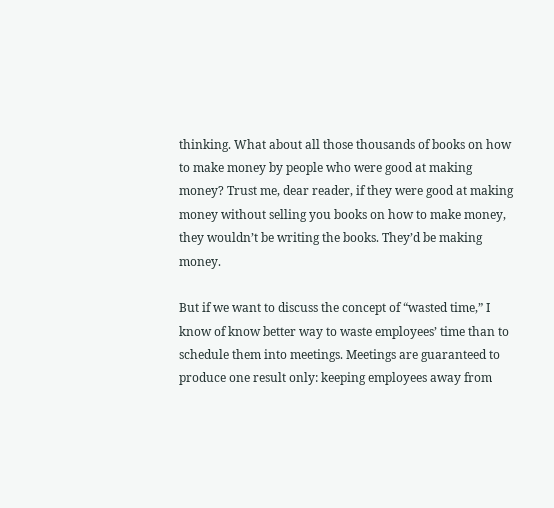thinking. What about all those thousands of books on how to make money by people who were good at making money? Trust me, dear reader, if they were good at making money without selling you books on how to make money, they wouldn’t be writing the books. They’d be making money.

But if we want to discuss the concept of “wasted time,” I know of know better way to waste employees’ time than to schedule them into meetings. Meetings are guaranteed to produce one result only: keeping employees away from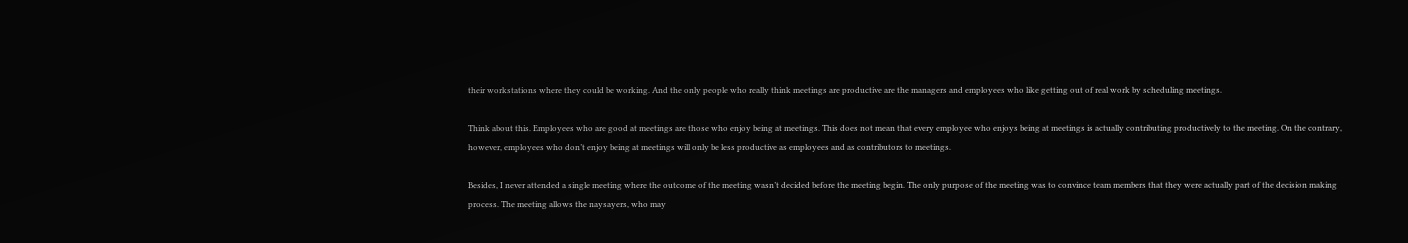their workstations where they could be working. And the only people who really think meetings are productive are the managers and employees who like getting out of real work by scheduling meetings.

Think about this. Employees who are good at meetings are those who enjoy being at meetings. This does not mean that every employee who enjoys being at meetings is actually contributing productively to the meeting. On the contrary, however, employees who don’t enjoy being at meetings will only be less productive as employees and as contributors to meetings.

Besides, I never attended a single meeting where the outcome of the meeting wasn’t decided before the meeting begin. The only purpose of the meeting was to convince team members that they were actually part of the decision making process. The meeting allows the naysayers, who may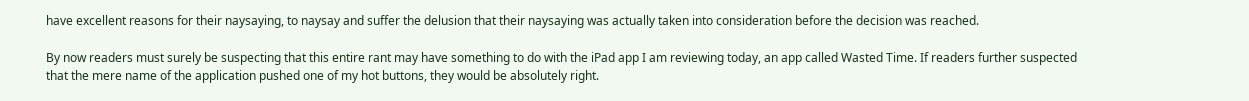have excellent reasons for their naysaying, to naysay and suffer the delusion that their naysaying was actually taken into consideration before the decision was reached.

By now readers must surely be suspecting that this entire rant may have something to do with the iPad app I am reviewing today, an app called Wasted Time. If readers further suspected that the mere name of the application pushed one of my hot buttons, they would be absolutely right.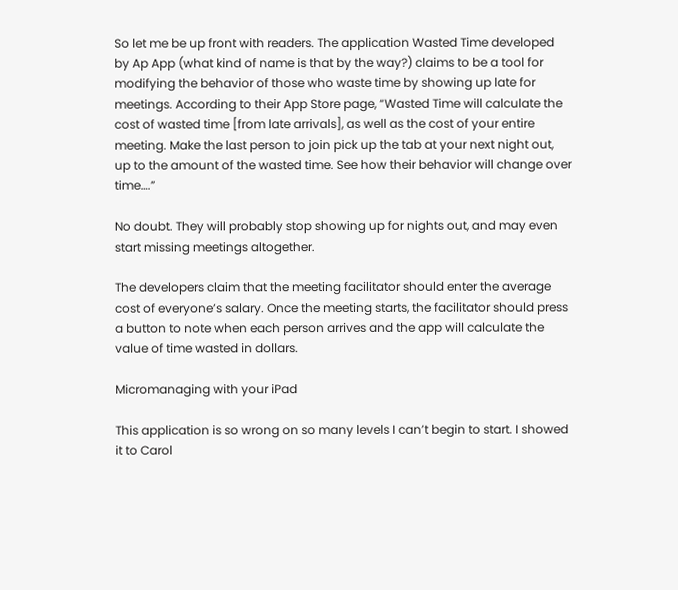So let me be up front with readers. The application Wasted Time developed by Ap App (what kind of name is that by the way?) claims to be a tool for modifying the behavior of those who waste time by showing up late for meetings. According to their App Store page, “Wasted Time will calculate the cost of wasted time [from late arrivals], as well as the cost of your entire meeting. Make the last person to join pick up the tab at your next night out, up to the amount of the wasted time. See how their behavior will change over time….”

No doubt. They will probably stop showing up for nights out, and may even start missing meetings altogether.

The developers claim that the meeting facilitator should enter the average cost of everyone’s salary. Once the meeting starts, the facilitator should press a button to note when each person arrives and the app will calculate the value of time wasted in dollars.

Micromanaging with your iPad

This application is so wrong on so many levels I can’t begin to start. I showed it to Carol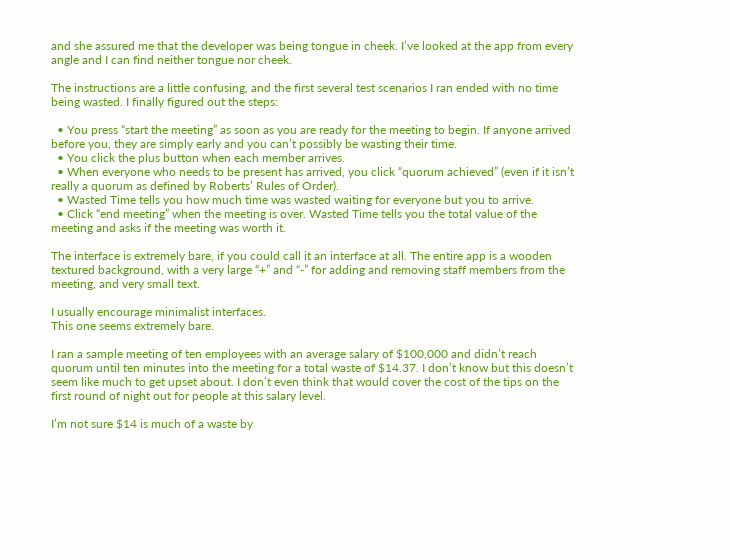and she assured me that the developer was being tongue in cheek. I’ve looked at the app from every angle and I can find neither tongue nor cheek.

The instructions are a little confusing, and the first several test scenarios I ran ended with no time being wasted. I finally figured out the steps:

  • You press “start the meeting” as soon as you are ready for the meeting to begin. If anyone arrived before you, they are simply early and you can’t possibly be wasting their time.
  • You click the plus button when each member arrives.
  • When everyone who needs to be present has arrived, you click “quorum achieved” (even if it isn’t really a quorum as defined by Roberts’ Rules of Order).
  • Wasted Time tells you how much time was wasted waiting for everyone but you to arrive.
  • Click “end meeting” when the meeting is over. Wasted Time tells you the total value of the meeting and asks if the meeting was worth it.

The interface is extremely bare, if you could call it an interface at all. The entire app is a wooden textured background, with a very large “+” and “-” for adding and removing staff members from the meeting, and very small text.

I usually encourage minimalist interfaces.
This one seems extremely bare.

I ran a sample meeting of ten employees with an average salary of $100,000 and didn’t reach quorum until ten minutes into the meeting for a total waste of $14.37. I don’t know but this doesn’t seem like much to get upset about. I don’t even think that would cover the cost of the tips on the first round of night out for people at this salary level.

I’m not sure $14 is much of a waste by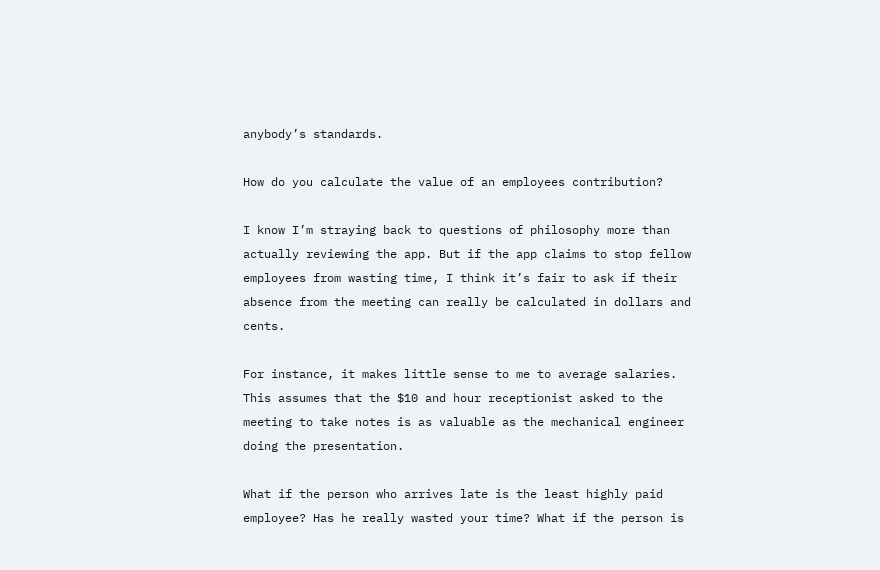anybody’s standards.

How do you calculate the value of an employees contribution?

I know I’m straying back to questions of philosophy more than actually reviewing the app. But if the app claims to stop fellow employees from wasting time, I think it’s fair to ask if their absence from the meeting can really be calculated in dollars and cents.

For instance, it makes little sense to me to average salaries. This assumes that the $10 and hour receptionist asked to the meeting to take notes is as valuable as the mechanical engineer doing the presentation.

What if the person who arrives late is the least highly paid employee? Has he really wasted your time? What if the person is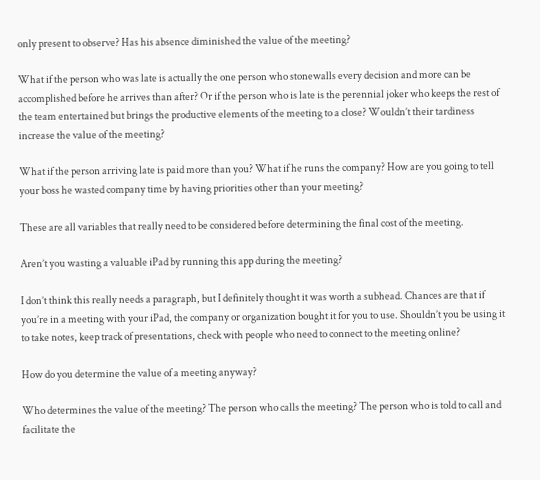only present to observe? Has his absence diminished the value of the meeting?

What if the person who was late is actually the one person who stonewalls every decision and more can be accomplished before he arrives than after? Or if the person who is late is the perennial joker who keeps the rest of the team entertained but brings the productive elements of the meeting to a close? Wouldn’t their tardiness increase the value of the meeting?

What if the person arriving late is paid more than you? What if he runs the company? How are you going to tell your boss he wasted company time by having priorities other than your meeting?

These are all variables that really need to be considered before determining the final cost of the meeting.

Aren’t you wasting a valuable iPad by running this app during the meeting?

I don’t think this really needs a paragraph, but I definitely thought it was worth a subhead. Chances are that if you’re in a meeting with your iPad, the company or organization bought it for you to use. Shouldn’t you be using it to take notes, keep track of presentations, check with people who need to connect to the meeting online?

How do you determine the value of a meeting anyway?

Who determines the value of the meeting? The person who calls the meeting? The person who is told to call and facilitate the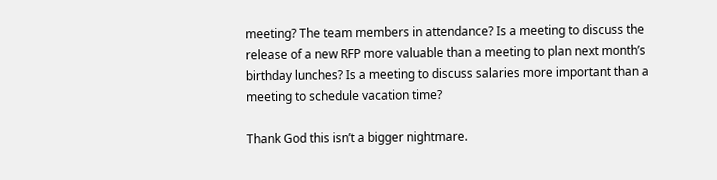meeting? The team members in attendance? Is a meeting to discuss the release of a new RFP more valuable than a meeting to plan next month’s birthday lunches? Is a meeting to discuss salaries more important than a meeting to schedule vacation time?

Thank God this isn’t a bigger nightmare.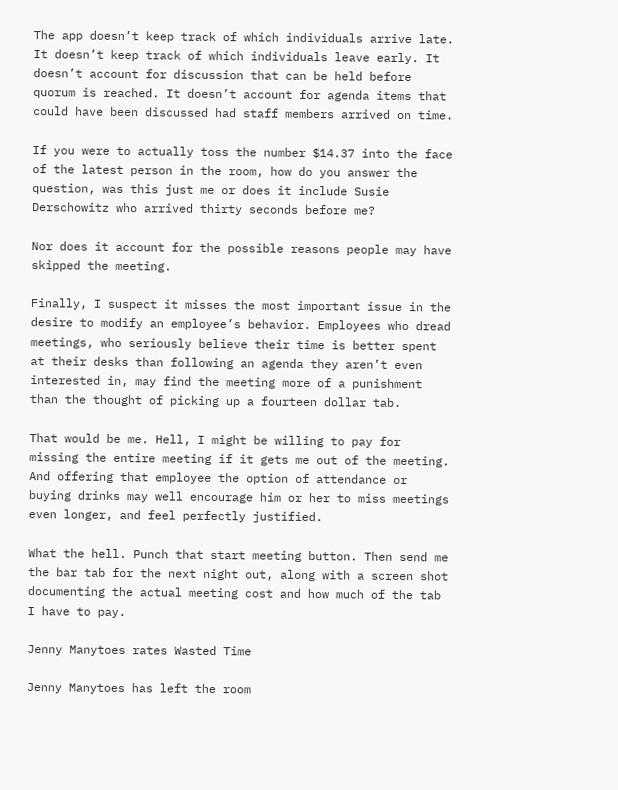The app doesn’t keep track of which individuals arrive late. It doesn’t keep track of which individuals leave early. It doesn’t account for discussion that can be held before quorum is reached. It doesn’t account for agenda items that could have been discussed had staff members arrived on time.

If you were to actually toss the number $14.37 into the face of the latest person in the room, how do you answer the question, was this just me or does it include Susie Derschowitz who arrived thirty seconds before me?

Nor does it account for the possible reasons people may have skipped the meeting.

Finally, I suspect it misses the most important issue in the desire to modify an employee’s behavior. Employees who dread meetings, who seriously believe their time is better spent at their desks than following an agenda they aren’t even interested in, may find the meeting more of a punishment than the thought of picking up a fourteen dollar tab.

That would be me. Hell, I might be willing to pay for missing the entire meeting if it gets me out of the meeting. And offering that employee the option of attendance or buying drinks may well encourage him or her to miss meetings even longer, and feel perfectly justified.

What the hell. Punch that start meeting button. Then send me the bar tab for the next night out, along with a screen shot documenting the actual meeting cost and how much of the tab I have to pay.

Jenny Manytoes rates Wasted Time

Jenny Manytoes has left the room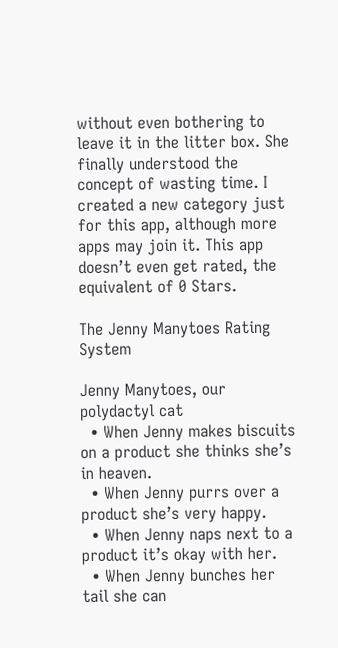without even bothering to leave it in the litter box. She finally understood the concept of wasting time. I created a new category just for this app, although more apps may join it. This app doesn’t even get rated, the equivalent of 0 Stars.

The Jenny Manytoes Rating System

Jenny Manytoes, our polydactyl cat
  • When Jenny makes biscuits on a product she thinks she’s in heaven.
  • When Jenny purrs over a product she’s very happy.
  • When Jenny naps next to a product it’s okay with her.
  • When Jenny bunches her tail she can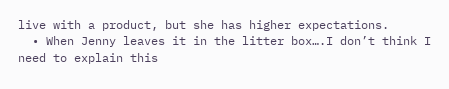live with a product, but she has higher expectations.
  • When Jenny leaves it in the litter box….I don’t think I need to explain this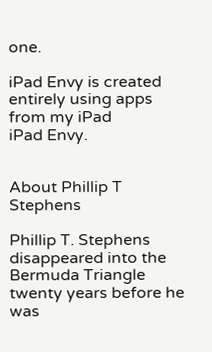one.

iPad Envy is created entirely using apps from my iPad
iPad Envy.


About Phillip T Stephens

Phillip T. Stephens disappeared into the Bermuda Triangle twenty years before he was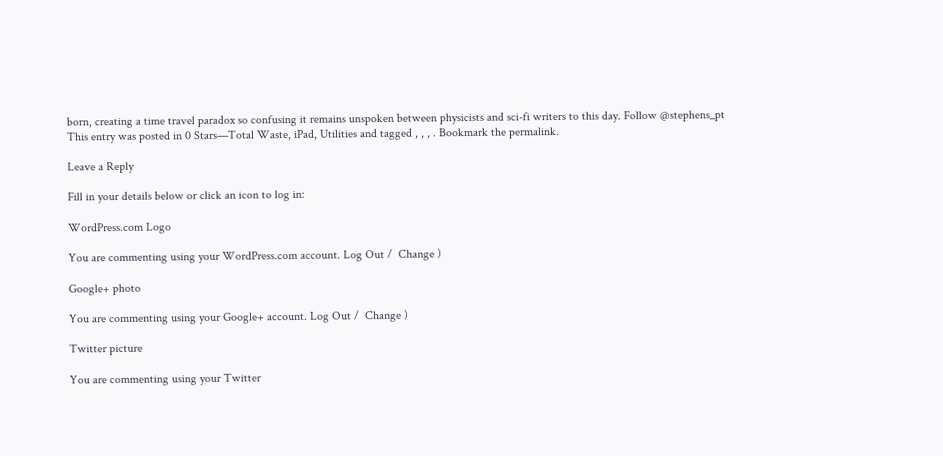born, creating a time travel paradox so confusing it remains unspoken between physicists and sci-fi writers to this day. Follow @stephens_pt
This entry was posted in 0 Stars—Total Waste, iPad, Utilities and tagged , , , . Bookmark the permalink.

Leave a Reply

Fill in your details below or click an icon to log in:

WordPress.com Logo

You are commenting using your WordPress.com account. Log Out /  Change )

Google+ photo

You are commenting using your Google+ account. Log Out /  Change )

Twitter picture

You are commenting using your Twitter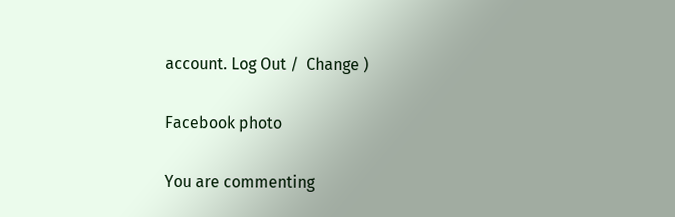account. Log Out /  Change )

Facebook photo

You are commenting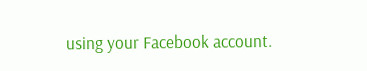using your Facebook account.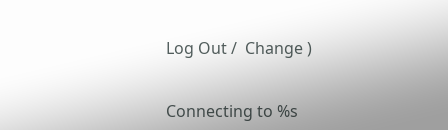Log Out /  Change )


Connecting to %s